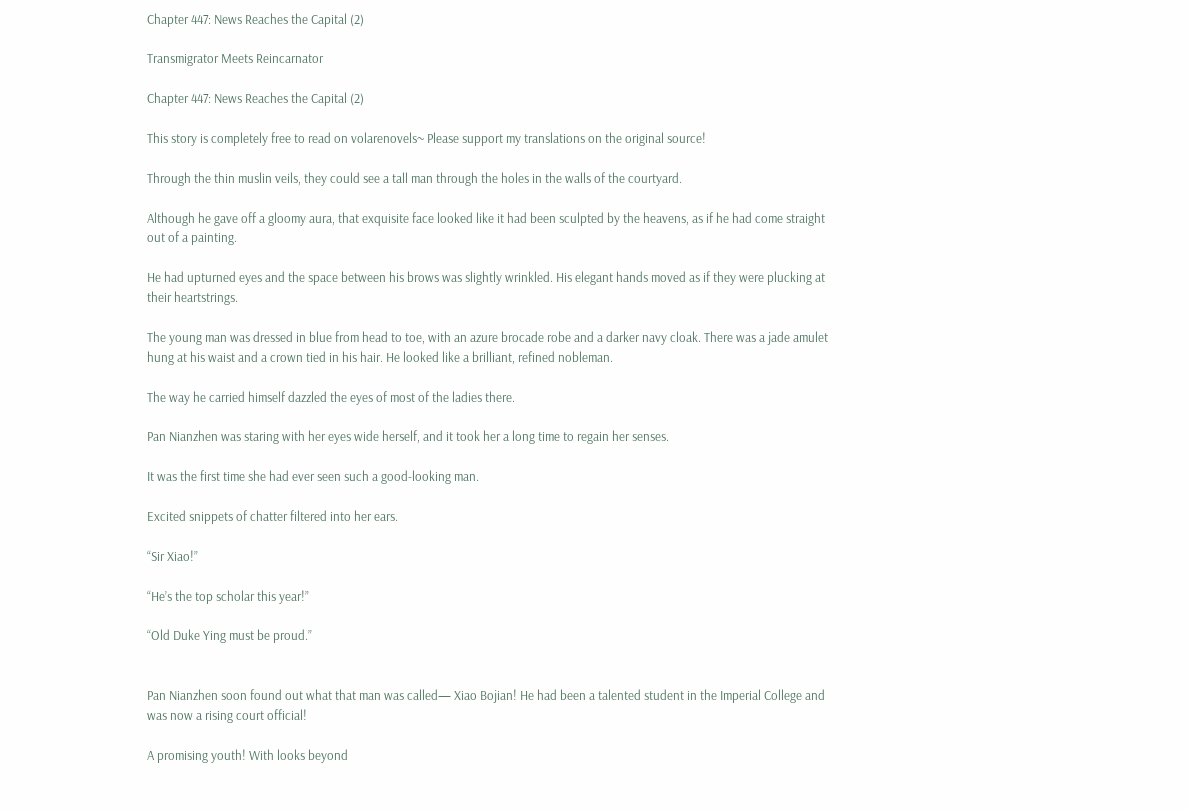Chapter 447: News Reaches the Capital (2)

Transmigrator Meets Reincarnator

Chapter 447: News Reaches the Capital (2)

This story is completely free to read on volarenovels~ Please support my translations on the original source!

Through the thin muslin veils, they could see a tall man through the holes in the walls of the courtyard.

Although he gave off a gloomy aura, that exquisite face looked like it had been sculpted by the heavens, as if he had come straight out of a painting.

He had upturned eyes and the space between his brows was slightly wrinkled. His elegant hands moved as if they were plucking at their heartstrings.

The young man was dressed in blue from head to toe, with an azure brocade robe and a darker navy cloak. There was a jade amulet hung at his waist and a crown tied in his hair. He looked like a brilliant, refined nobleman.

The way he carried himself dazzled the eyes of most of the ladies there.

Pan Nianzhen was staring with her eyes wide herself, and it took her a long time to regain her senses.

It was the first time she had ever seen such a good-looking man.

Excited snippets of chatter filtered into her ears.

“Sir Xiao!”

“He’s the top scholar this year!”

“Old Duke Ying must be proud.”


Pan Nianzhen soon found out what that man was called— Xiao Bojian! He had been a talented student in the Imperial College and was now a rising court official!

A promising youth! With looks beyond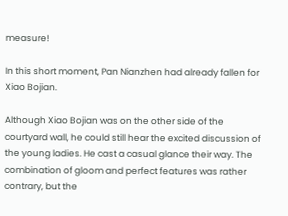measure!

In this short moment, Pan Nianzhen had already fallen for Xiao Bojian.

Although Xiao Bojian was on the other side of the courtyard wall, he could still hear the excited discussion of the young ladies. He cast a casual glance their way. The combination of gloom and perfect features was rather contrary, but the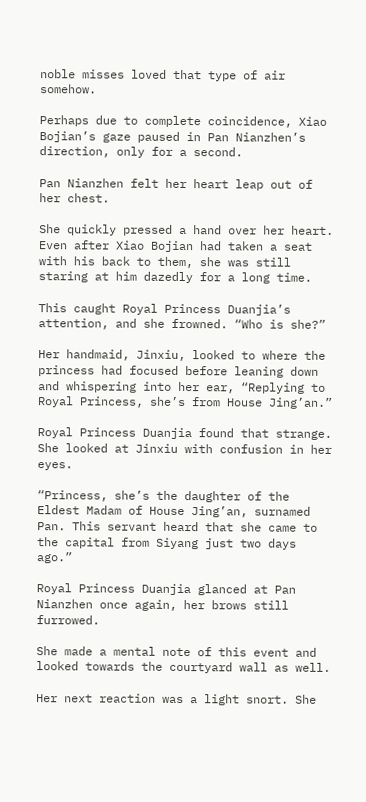noble misses loved that type of air somehow.

Perhaps due to complete coincidence, Xiao Bojian’s gaze paused in Pan Nianzhen’s direction, only for a second.

Pan Nianzhen felt her heart leap out of her chest.

She quickly pressed a hand over her heart. Even after Xiao Bojian had taken a seat with his back to them, she was still staring at him dazedly for a long time.

This caught Royal Princess Duanjia’s attention, and she frowned. “Who is she?”

Her handmaid, Jinxiu, looked to where the princess had focused before leaning down and whispering into her ear, “Replying to Royal Princess, she’s from House Jing’an.”

Royal Princess Duanjia found that strange. She looked at Jinxiu with confusion in her eyes.

“Princess, she’s the daughter of the Eldest Madam of House Jing’an, surnamed Pan. This servant heard that she came to the capital from Siyang just two days ago.”

Royal Princess Duanjia glanced at Pan Nianzhen once again, her brows still furrowed.

She made a mental note of this event and looked towards the courtyard wall as well.

Her next reaction was a light snort. She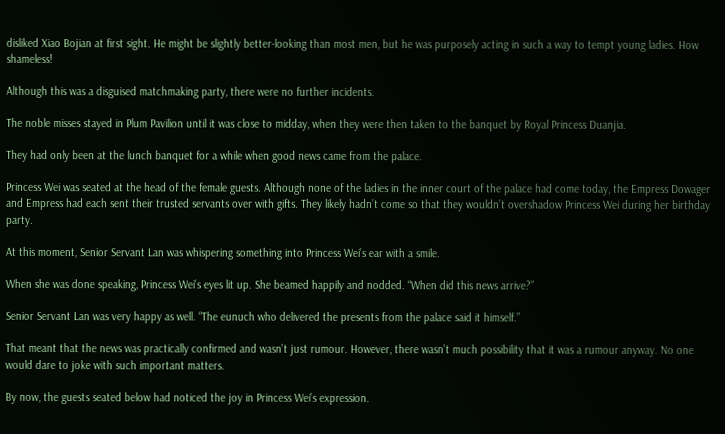disliked Xiao Bojian at first sight. He might be slightly better-looking than most men, but he was purposely acting in such a way to tempt young ladies. How shameless!

Although this was a disguised matchmaking party, there were no further incidents.

The noble misses stayed in Plum Pavilion until it was close to midday, when they were then taken to the banquet by Royal Princess Duanjia.

They had only been at the lunch banquet for a while when good news came from the palace.

Princess Wei was seated at the head of the female guests. Although none of the ladies in the inner court of the palace had come today, the Empress Dowager and Empress had each sent their trusted servants over with gifts. They likely hadn’t come so that they wouldn’t overshadow Princess Wei during her birthday party.

At this moment, Senior Servant Lan was whispering something into Princess Wei’s ear with a smile.

When she was done speaking, Princess Wei’s eyes lit up. She beamed happily and nodded. “When did this news arrive?”

Senior Servant Lan was very happy as well. “The eunuch who delivered the presents from the palace said it himself.”

That meant that the news was practically confirmed and wasn’t just rumour. However, there wasn’t much possibility that it was a rumour anyway. No one would dare to joke with such important matters.

By now, the guests seated below had noticed the joy in Princess Wei’s expression.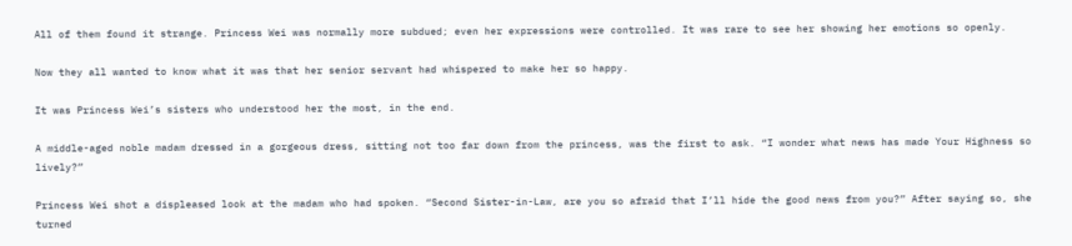All of them found it strange. Princess Wei was normally more subdued; even her expressions were controlled. It was rare to see her showing her emotions so openly.

Now they all wanted to know what it was that her senior servant had whispered to make her so happy.

It was Princess Wei’s sisters who understood her the most, in the end.

A middle-aged noble madam dressed in a gorgeous dress, sitting not too far down from the princess, was the first to ask. “I wonder what news has made Your Highness so lively?”

Princess Wei shot a displeased look at the madam who had spoken. “Second Sister-in-Law, are you so afraid that I’ll hide the good news from you?” After saying so, she turned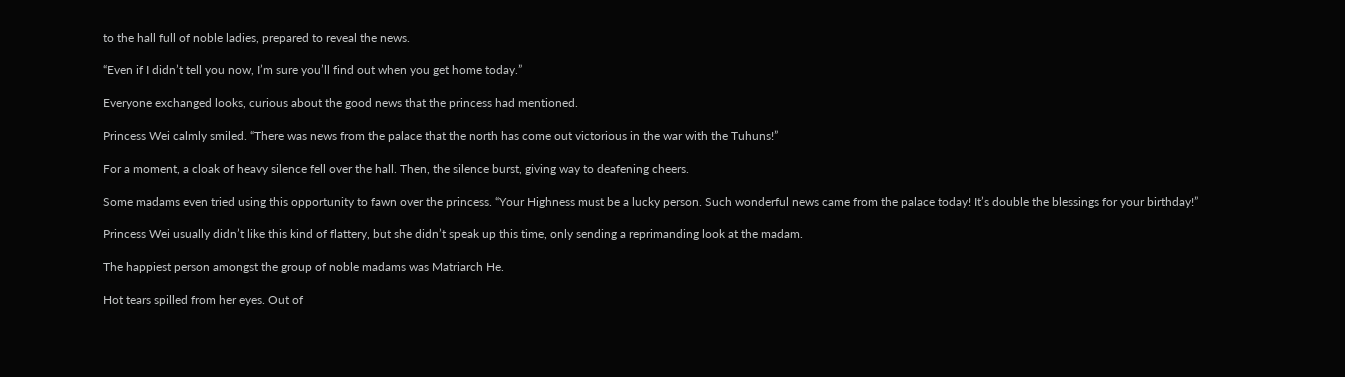to the hall full of noble ladies, prepared to reveal the news.

“Even if I didn’t tell you now, I’m sure you’ll find out when you get home today.”

Everyone exchanged looks, curious about the good news that the princess had mentioned.

Princess Wei calmly smiled. “There was news from the palace that the north has come out victorious in the war with the Tuhuns!”

For a moment, a cloak of heavy silence fell over the hall. Then, the silence burst, giving way to deafening cheers.

Some madams even tried using this opportunity to fawn over the princess. “Your Highness must be a lucky person. Such wonderful news came from the palace today! It’s double the blessings for your birthday!”

Princess Wei usually didn’t like this kind of flattery, but she didn’t speak up this time, only sending a reprimanding look at the madam.

The happiest person amongst the group of noble madams was Matriarch He.

Hot tears spilled from her eyes. Out of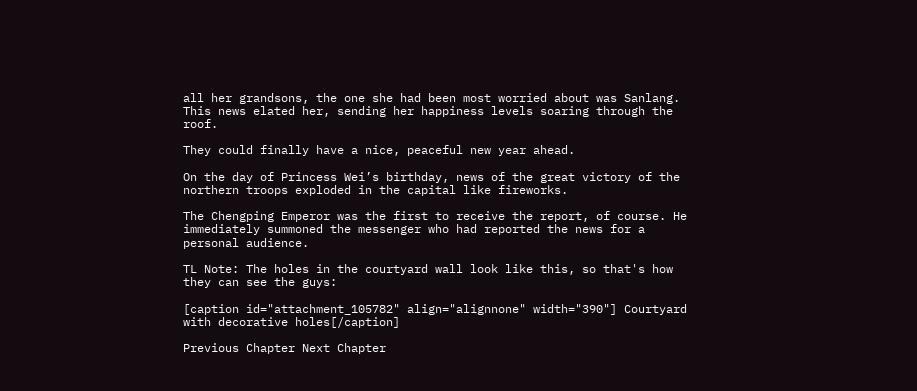all her grandsons, the one she had been most worried about was Sanlang. This news elated her, sending her happiness levels soaring through the roof.

They could finally have a nice, peaceful new year ahead.

On the day of Princess Wei’s birthday, news of the great victory of the northern troops exploded in the capital like fireworks.

The Chengping Emperor was the first to receive the report, of course. He immediately summoned the messenger who had reported the news for a personal audience.

TL Note: The holes in the courtyard wall look like this, so that's how they can see the guys:

[caption id="attachment_105782" align="alignnone" width="390"] Courtyard with decorative holes[/caption]

Previous Chapter Next Chapter